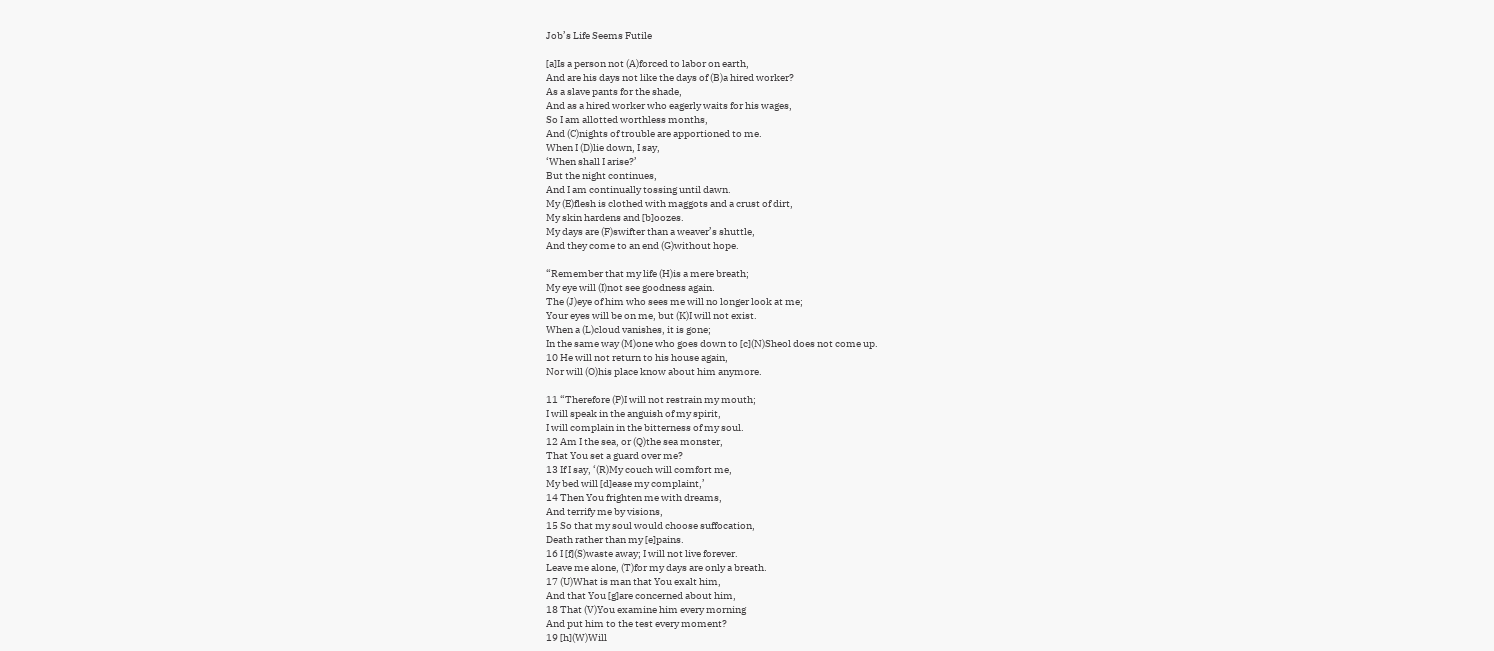Job’s Life Seems Futile

[a]Is a person not (A)forced to labor on earth,
And are his days not like the days of (B)a hired worker?
As a slave pants for the shade,
And as a hired worker who eagerly waits for his wages,
So I am allotted worthless months,
And (C)nights of trouble are apportioned to me.
When I (D)lie down, I say,
‘When shall I arise?’
But the night continues,
And I am continually tossing until dawn.
My (E)flesh is clothed with maggots and a crust of dirt,
My skin hardens and [b]oozes.
My days are (F)swifter than a weaver’s shuttle,
And they come to an end (G)without hope.

“Remember that my life (H)is a mere breath;
My eye will (I)not see goodness again.
The (J)eye of him who sees me will no longer look at me;
Your eyes will be on me, but (K)I will not exist.
When a (L)cloud vanishes, it is gone;
In the same way (M)one who goes down to [c](N)Sheol does not come up.
10 He will not return to his house again,
Nor will (O)his place know about him anymore.

11 “Therefore (P)I will not restrain my mouth;
I will speak in the anguish of my spirit,
I will complain in the bitterness of my soul.
12 Am I the sea, or (Q)the sea monster,
That You set a guard over me?
13 If I say, ‘(R)My couch will comfort me,
My bed will [d]ease my complaint,’
14 Then You frighten me with dreams,
And terrify me by visions,
15 So that my soul would choose suffocation,
Death rather than my [e]pains.
16 I [f](S)waste away; I will not live forever.
Leave me alone, (T)for my days are only a breath.
17 (U)What is man that You exalt him,
And that You [g]are concerned about him,
18 That (V)You examine him every morning
And put him to the test every moment?
19 [h](W)Will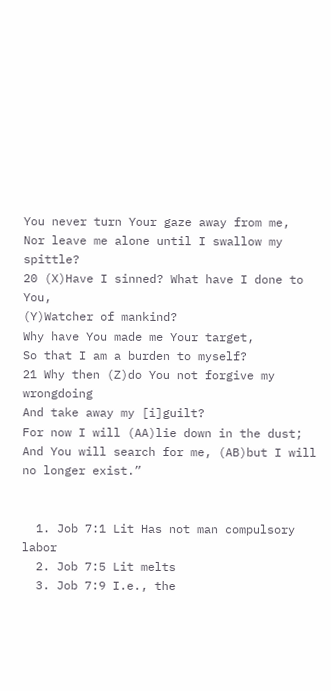You never turn Your gaze away from me,
Nor leave me alone until I swallow my spittle?
20 (X)Have I sinned? What have I done to You,
(Y)Watcher of mankind?
Why have You made me Your target,
So that I am a burden to myself?
21 Why then (Z)do You not forgive my wrongdoing
And take away my [i]guilt?
For now I will (AA)lie down in the dust;
And You will search for me, (AB)but I will no longer exist.”


  1. Job 7:1 Lit Has not man compulsory labor
  2. Job 7:5 Lit melts
  3. Job 7:9 I.e., the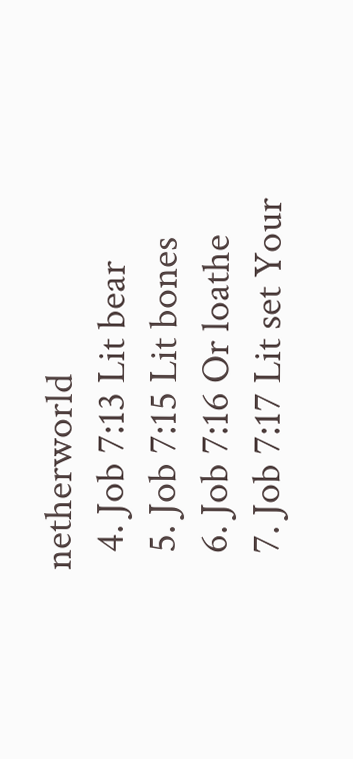netherworld
  4. Job 7:13 Lit bear
  5. Job 7:15 Lit bones
  6. Job 7:16 Or loathe
  7. Job 7:17 Lit set Your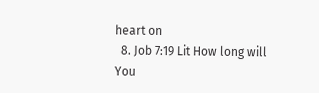heart on
  8. Job 7:19 Lit How long will You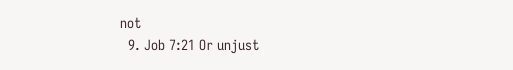not
  9. Job 7:21 Or unjust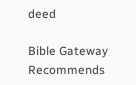deed

Bible Gateway Recommends